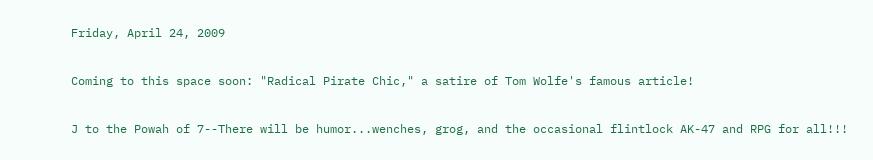Friday, April 24, 2009

Coming to this space soon: "Radical Pirate Chic," a satire of Tom Wolfe's famous article!

J to the Powah of 7--There will be humor...wenches, grog, and the occasional flintlock AK-47 and RPG for all!!!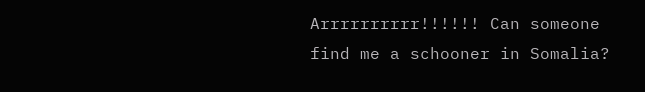Arrrrrrrrrr!!!!!! Can someone find me a schooner in Somalia?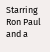Starring Ron Paul and a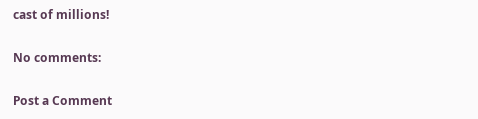cast of millions!

No comments:

Post a Comment